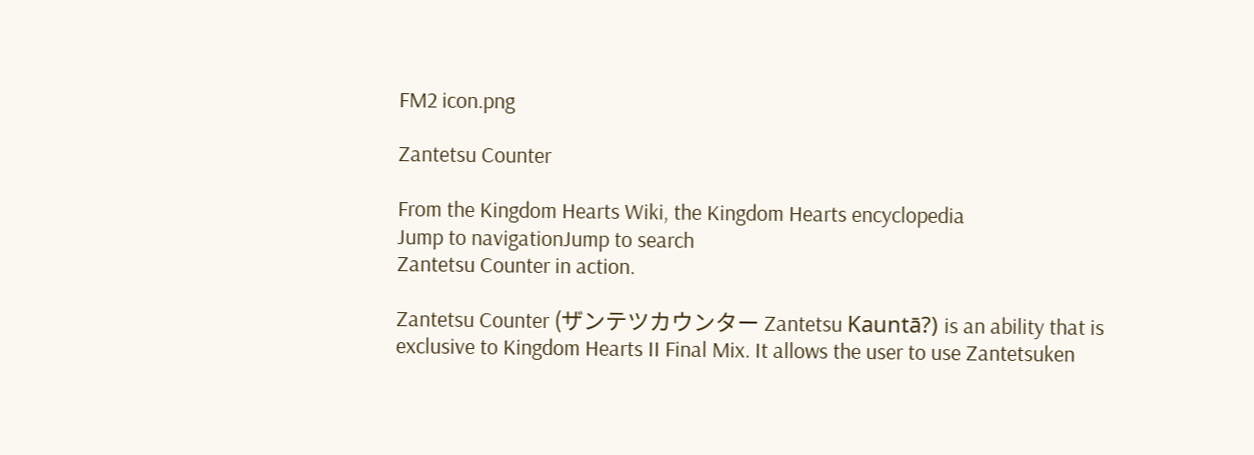FM2 icon.png

Zantetsu Counter

From the Kingdom Hearts Wiki, the Kingdom Hearts encyclopedia
Jump to navigationJump to search
Zantetsu Counter in action.

Zantetsu Counter (ザンテツカウンター Zantetsu Kauntā?) is an ability that is exclusive to Kingdom Hearts II Final Mix. It allows the user to use Zantetsuken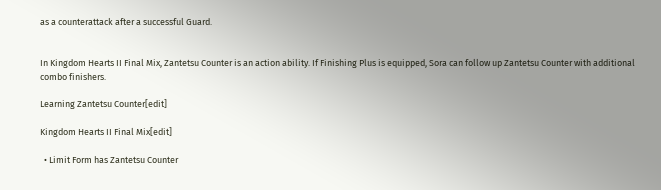as a counterattack after a successful Guard.


In Kingdom Hearts II Final Mix, Zantetsu Counter is an action ability. If Finishing Plus is equipped, Sora can follow up Zantetsu Counter with additional combo finishers.

Learning Zantetsu Counter[edit]

Kingdom Hearts II Final Mix[edit]

  • Limit Form has Zantetsu Counter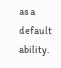as a default ability.